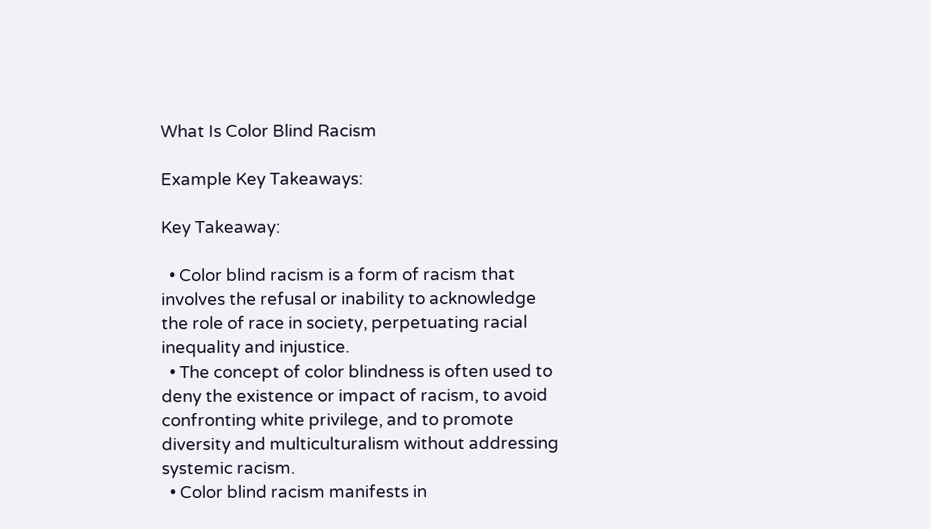What Is Color Blind Racism

Example Key Takeaways:

Key Takeaway:

  • Color blind racism is a form of racism that involves the refusal or inability to acknowledge the role of race in society, perpetuating racial inequality and injustice.
  • The concept of color blindness is often used to deny the existence or impact of racism, to avoid confronting white privilege, and to promote diversity and multiculturalism without addressing systemic racism.
  • Color blind racism manifests in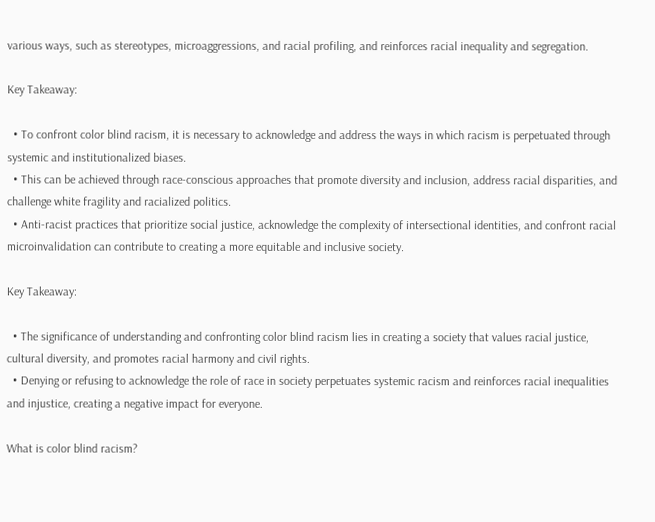various ways, such as stereotypes, microaggressions, and racial profiling, and reinforces racial inequality and segregation.

Key Takeaway:

  • To confront color blind racism, it is necessary to acknowledge and address the ways in which racism is perpetuated through systemic and institutionalized biases.
  • This can be achieved through race-conscious approaches that promote diversity and inclusion, address racial disparities, and challenge white fragility and racialized politics.
  • Anti-racist practices that prioritize social justice, acknowledge the complexity of intersectional identities, and confront racial microinvalidation can contribute to creating a more equitable and inclusive society.

Key Takeaway:

  • The significance of understanding and confronting color blind racism lies in creating a society that values racial justice, cultural diversity, and promotes racial harmony and civil rights.
  • Denying or refusing to acknowledge the role of race in society perpetuates systemic racism and reinforces racial inequalities and injustice, creating a negative impact for everyone.

What is color blind racism?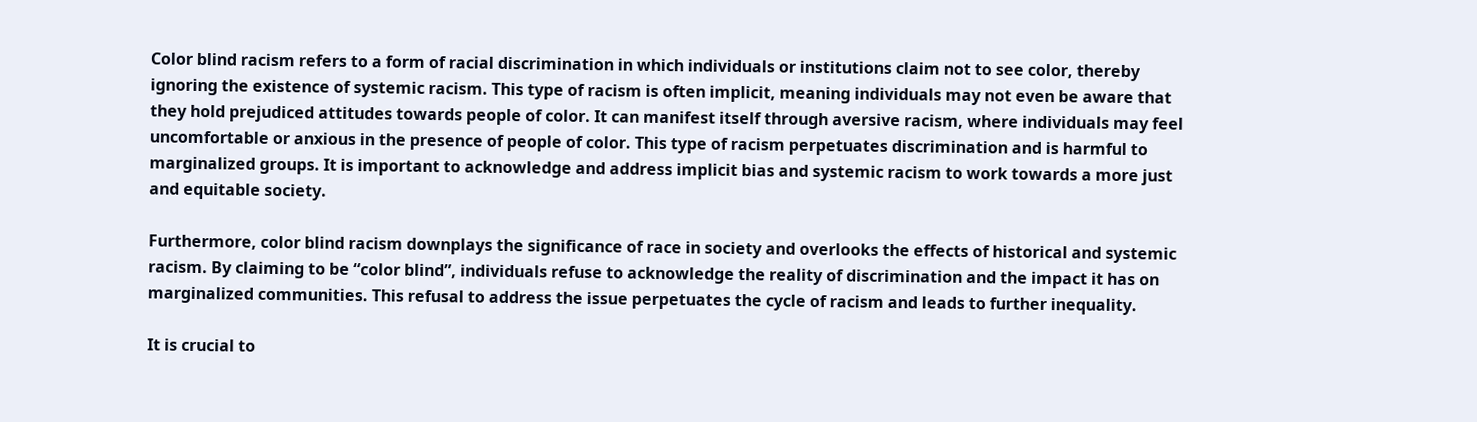Color blind racism refers to a form of racial discrimination in which individuals or institutions claim not to see color, thereby ignoring the existence of systemic racism. This type of racism is often implicit, meaning individuals may not even be aware that they hold prejudiced attitudes towards people of color. It can manifest itself through aversive racism, where individuals may feel uncomfortable or anxious in the presence of people of color. This type of racism perpetuates discrimination and is harmful to marginalized groups. It is important to acknowledge and address implicit bias and systemic racism to work towards a more just and equitable society.

Furthermore, color blind racism downplays the significance of race in society and overlooks the effects of historical and systemic racism. By claiming to be “color blind”, individuals refuse to acknowledge the reality of discrimination and the impact it has on marginalized communities. This refusal to address the issue perpetuates the cycle of racism and leads to further inequality.

It is crucial to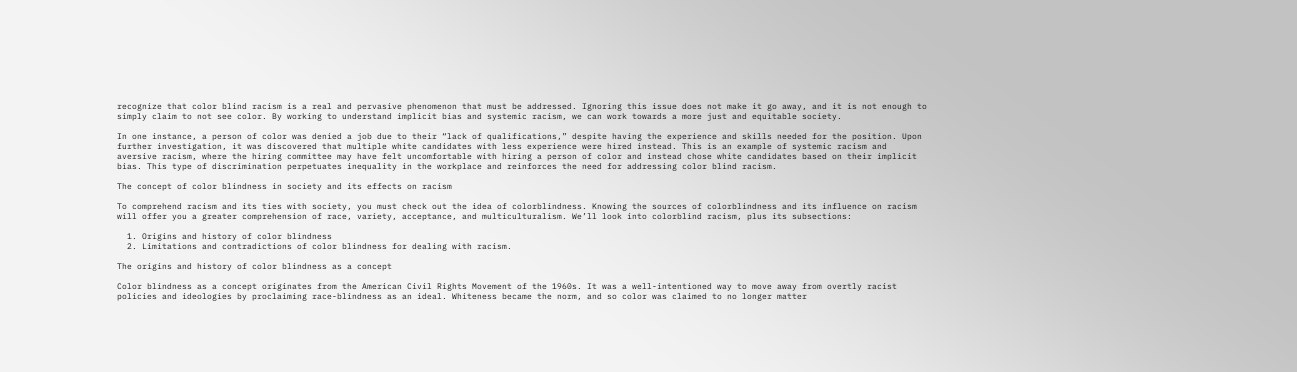recognize that color blind racism is a real and pervasive phenomenon that must be addressed. Ignoring this issue does not make it go away, and it is not enough to simply claim to not see color. By working to understand implicit bias and systemic racism, we can work towards a more just and equitable society.

In one instance, a person of color was denied a job due to their “lack of qualifications,” despite having the experience and skills needed for the position. Upon further investigation, it was discovered that multiple white candidates with less experience were hired instead. This is an example of systemic racism and aversive racism, where the hiring committee may have felt uncomfortable with hiring a person of color and instead chose white candidates based on their implicit bias. This type of discrimination perpetuates inequality in the workplace and reinforces the need for addressing color blind racism.

The concept of color blindness in society and its effects on racism

To comprehend racism and its ties with society, you must check out the idea of colorblindness. Knowing the sources of colorblindness and its influence on racism will offer you a greater comprehension of race, variety, acceptance, and multiculturalism. We’ll look into colorblind racism, plus its subsections:

  1. Origins and history of color blindness
  2. Limitations and contradictions of color blindness for dealing with racism.

The origins and history of color blindness as a concept

Color blindness as a concept originates from the American Civil Rights Movement of the 1960s. It was a well-intentioned way to move away from overtly racist policies and ideologies by proclaiming race-blindness as an ideal. Whiteness became the norm, and so color was claimed to no longer matter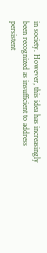in society. However, this idea has increasingly been recognized as insufficient to address persistent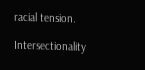racial tension.

Intersectionality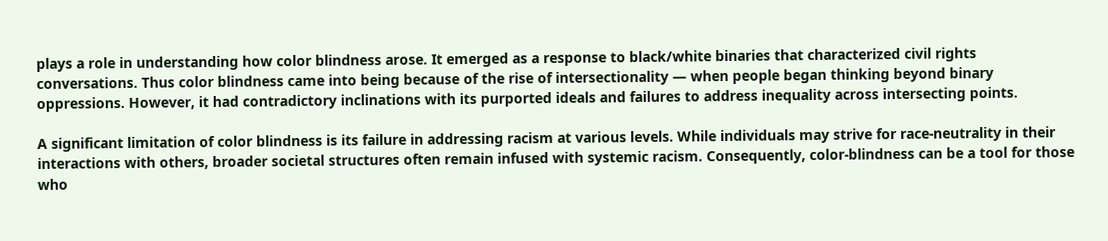plays a role in understanding how color blindness arose. It emerged as a response to black/white binaries that characterized civil rights conversations. Thus color blindness came into being because of the rise of intersectionality — when people began thinking beyond binary oppressions. However, it had contradictory inclinations with its purported ideals and failures to address inequality across intersecting points.

A significant limitation of color blindness is its failure in addressing racism at various levels. While individuals may strive for race-neutrality in their interactions with others, broader societal structures often remain infused with systemic racism. Consequently, color-blindness can be a tool for those who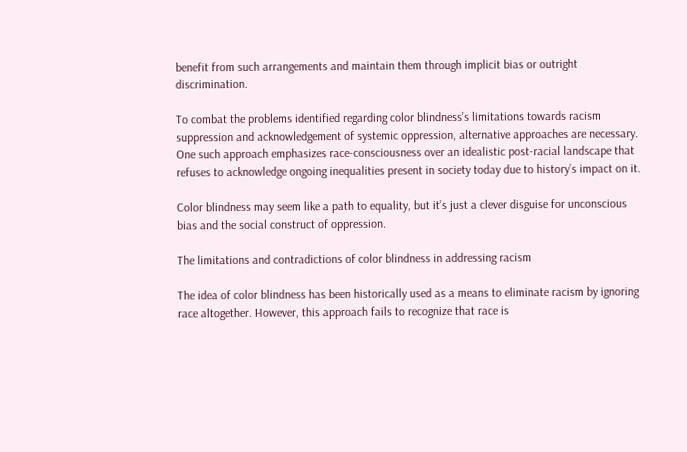benefit from such arrangements and maintain them through implicit bias or outright discrimination.

To combat the problems identified regarding color blindness’s limitations towards racism suppression and acknowledgement of systemic oppression, alternative approaches are necessary. One such approach emphasizes race-consciousness over an idealistic post-racial landscape that refuses to acknowledge ongoing inequalities present in society today due to history’s impact on it.

Color blindness may seem like a path to equality, but it’s just a clever disguise for unconscious bias and the social construct of oppression.

The limitations and contradictions of color blindness in addressing racism

The idea of color blindness has been historically used as a means to eliminate racism by ignoring race altogether. However, this approach fails to recognize that race is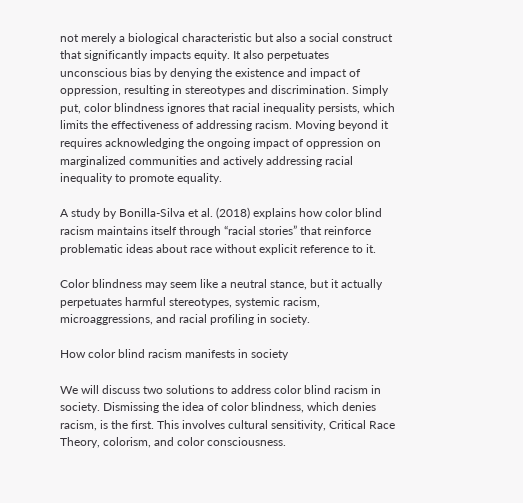not merely a biological characteristic but also a social construct that significantly impacts equity. It also perpetuates unconscious bias by denying the existence and impact of oppression, resulting in stereotypes and discrimination. Simply put, color blindness ignores that racial inequality persists, which limits the effectiveness of addressing racism. Moving beyond it requires acknowledging the ongoing impact of oppression on marginalized communities and actively addressing racial inequality to promote equality.

A study by Bonilla-Silva et al. (2018) explains how color blind racism maintains itself through “racial stories” that reinforce problematic ideas about race without explicit reference to it.

Color blindness may seem like a neutral stance, but it actually perpetuates harmful stereotypes, systemic racism, microaggressions, and racial profiling in society.

How color blind racism manifests in society

We will discuss two solutions to address color blind racism in society. Dismissing the idea of color blindness, which denies racism, is the first. This involves cultural sensitivity, Critical Race Theory, colorism, and color consciousness.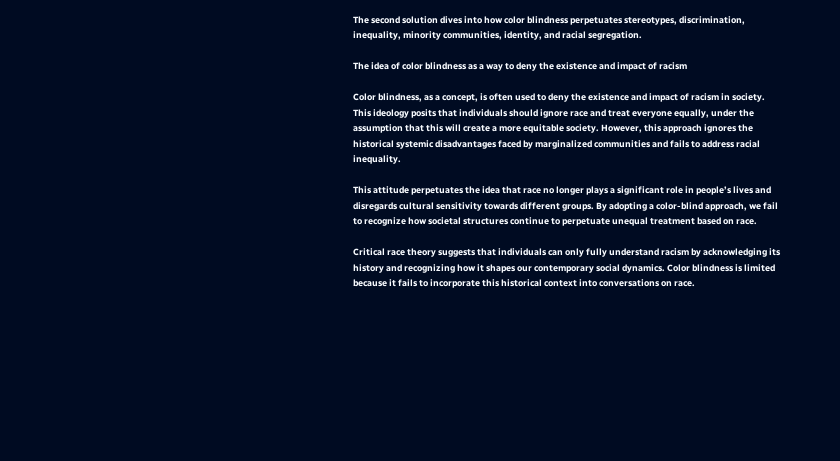The second solution dives into how color blindness perpetuates stereotypes, discrimination, inequality, minority communities, identity, and racial segregation.

The idea of color blindness as a way to deny the existence and impact of racism

Color blindness, as a concept, is often used to deny the existence and impact of racism in society. This ideology posits that individuals should ignore race and treat everyone equally, under the assumption that this will create a more equitable society. However, this approach ignores the historical systemic disadvantages faced by marginalized communities and fails to address racial inequality.

This attitude perpetuates the idea that race no longer plays a significant role in people’s lives and disregards cultural sensitivity towards different groups. By adopting a color-blind approach, we fail to recognize how societal structures continue to perpetuate unequal treatment based on race.

Critical race theory suggests that individuals can only fully understand racism by acknowledging its history and recognizing how it shapes our contemporary social dynamics. Color blindness is limited because it fails to incorporate this historical context into conversations on race.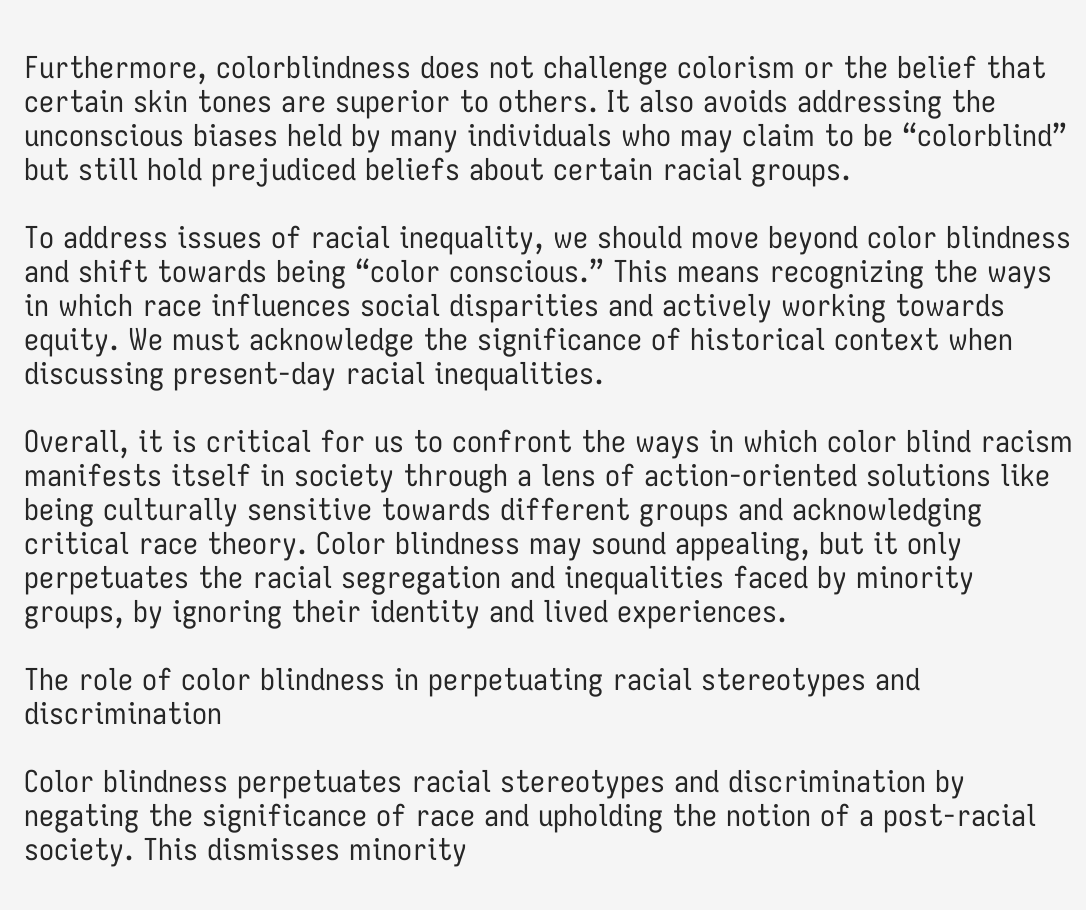Furthermore, colorblindness does not challenge colorism or the belief that certain skin tones are superior to others. It also avoids addressing the unconscious biases held by many individuals who may claim to be “colorblind” but still hold prejudiced beliefs about certain racial groups.

To address issues of racial inequality, we should move beyond color blindness and shift towards being “color conscious.” This means recognizing the ways in which race influences social disparities and actively working towards equity. We must acknowledge the significance of historical context when discussing present-day racial inequalities.

Overall, it is critical for us to confront the ways in which color blind racism manifests itself in society through a lens of action-oriented solutions like being culturally sensitive towards different groups and acknowledging critical race theory. Color blindness may sound appealing, but it only perpetuates the racial segregation and inequalities faced by minority groups, by ignoring their identity and lived experiences.

The role of color blindness in perpetuating racial stereotypes and discrimination

Color blindness perpetuates racial stereotypes and discrimination by negating the significance of race and upholding the notion of a post-racial society. This dismisses minority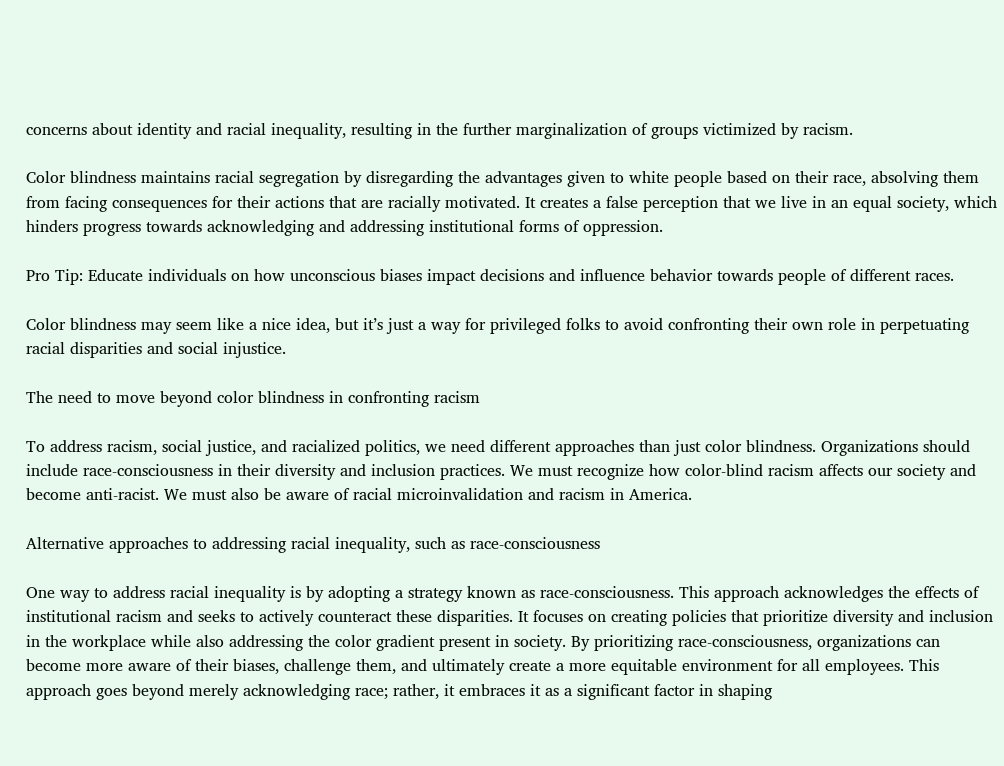concerns about identity and racial inequality, resulting in the further marginalization of groups victimized by racism.

Color blindness maintains racial segregation by disregarding the advantages given to white people based on their race, absolving them from facing consequences for their actions that are racially motivated. It creates a false perception that we live in an equal society, which hinders progress towards acknowledging and addressing institutional forms of oppression.

Pro Tip: Educate individuals on how unconscious biases impact decisions and influence behavior towards people of different races.

Color blindness may seem like a nice idea, but it’s just a way for privileged folks to avoid confronting their own role in perpetuating racial disparities and social injustice.

The need to move beyond color blindness in confronting racism

To address racism, social justice, and racialized politics, we need different approaches than just color blindness. Organizations should include race-consciousness in their diversity and inclusion practices. We must recognize how color-blind racism affects our society and become anti-racist. We must also be aware of racial microinvalidation and racism in America.

Alternative approaches to addressing racial inequality, such as race-consciousness

One way to address racial inequality is by adopting a strategy known as race-consciousness. This approach acknowledges the effects of institutional racism and seeks to actively counteract these disparities. It focuses on creating policies that prioritize diversity and inclusion in the workplace while also addressing the color gradient present in society. By prioritizing race-consciousness, organizations can become more aware of their biases, challenge them, and ultimately create a more equitable environment for all employees. This approach goes beyond merely acknowledging race; rather, it embraces it as a significant factor in shaping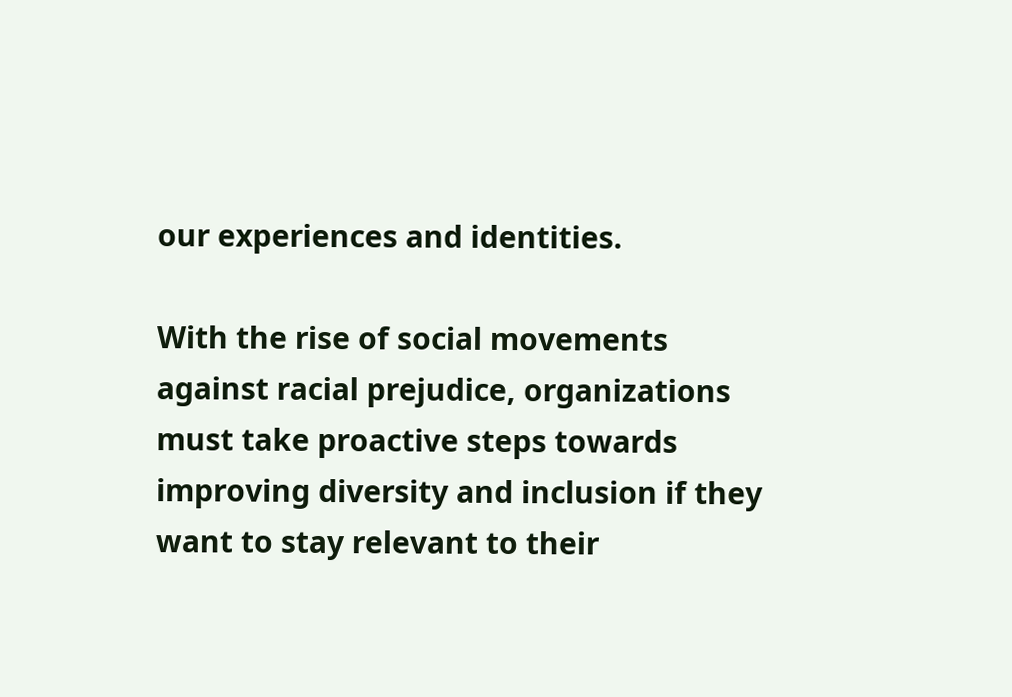our experiences and identities.

With the rise of social movements against racial prejudice, organizations must take proactive steps towards improving diversity and inclusion if they want to stay relevant to their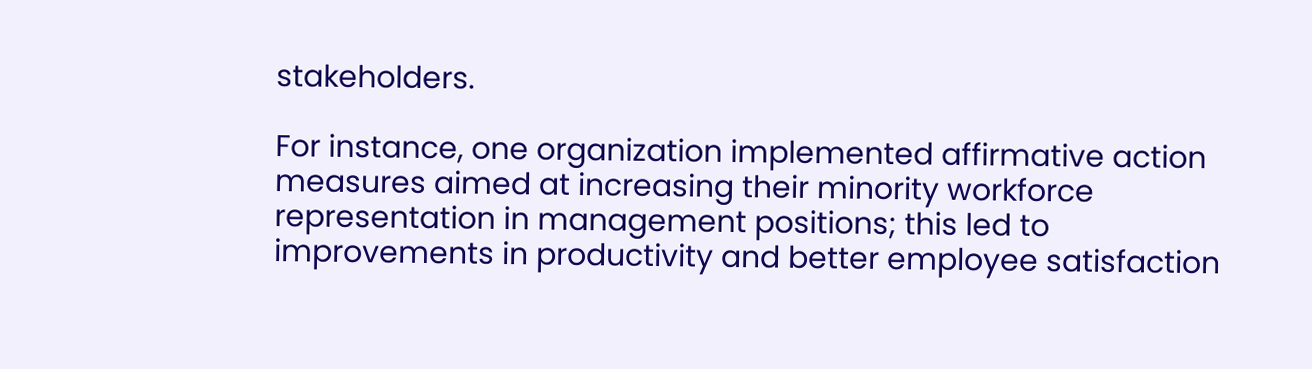stakeholders.

For instance, one organization implemented affirmative action measures aimed at increasing their minority workforce representation in management positions; this led to improvements in productivity and better employee satisfaction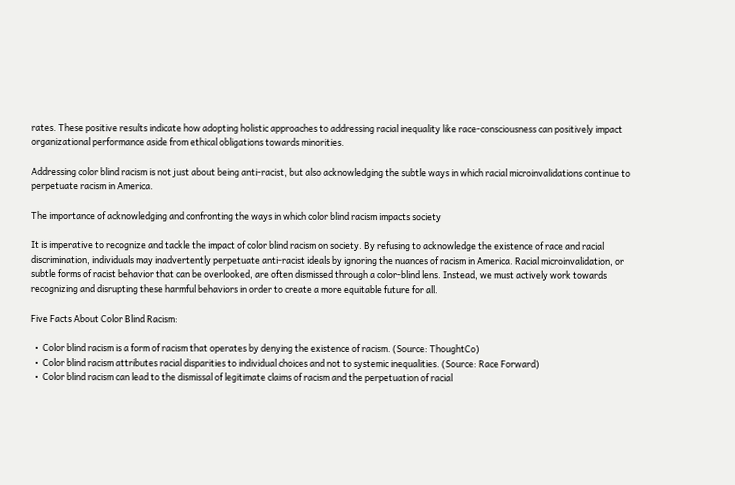rates. These positive results indicate how adopting holistic approaches to addressing racial inequality like race-consciousness can positively impact organizational performance aside from ethical obligations towards minorities.

Addressing color blind racism is not just about being anti-racist, but also acknowledging the subtle ways in which racial microinvalidations continue to perpetuate racism in America.

The importance of acknowledging and confronting the ways in which color blind racism impacts society

It is imperative to recognize and tackle the impact of color blind racism on society. By refusing to acknowledge the existence of race and racial discrimination, individuals may inadvertently perpetuate anti-racist ideals by ignoring the nuances of racism in America. Racial microinvalidation, or subtle forms of racist behavior that can be overlooked, are often dismissed through a color-blind lens. Instead, we must actively work towards recognizing and disrupting these harmful behaviors in order to create a more equitable future for all.

Five Facts About Color Blind Racism:

  •  Color blind racism is a form of racism that operates by denying the existence of racism. (Source: ThoughtCo)
  •  Color blind racism attributes racial disparities to individual choices and not to systemic inequalities. (Source: Race Forward)
  •  Color blind racism can lead to the dismissal of legitimate claims of racism and the perpetuation of racial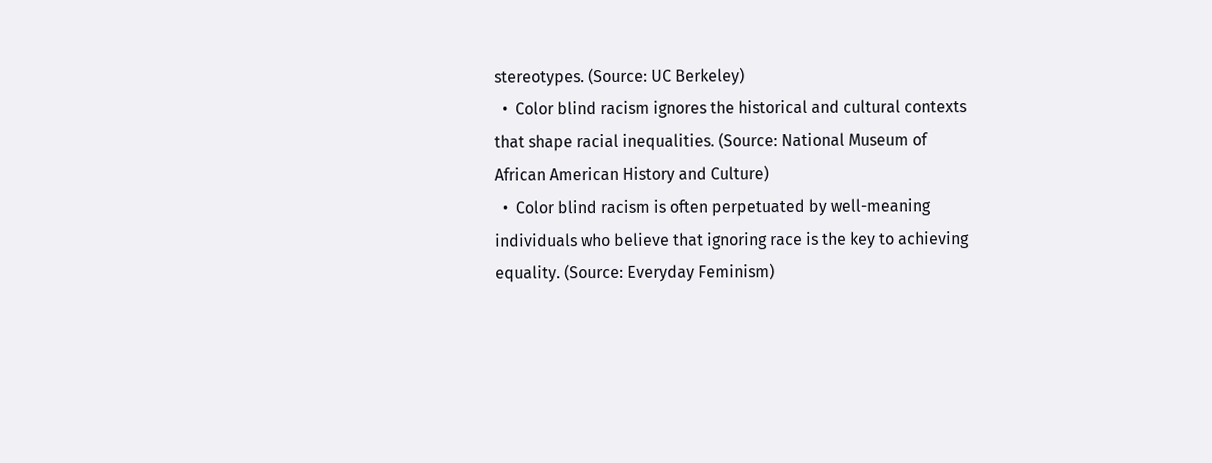stereotypes. (Source: UC Berkeley)
  •  Color blind racism ignores the historical and cultural contexts that shape racial inequalities. (Source: National Museum of African American History and Culture)
  •  Color blind racism is often perpetuated by well-meaning individuals who believe that ignoring race is the key to achieving equality. (Source: Everyday Feminism)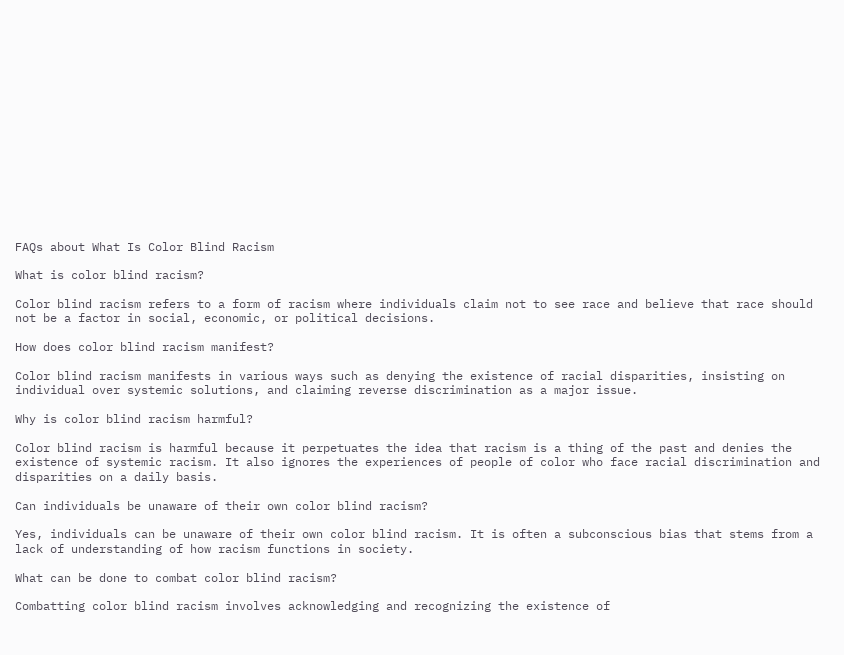FAQs about What Is Color Blind Racism

What is color blind racism?

Color blind racism refers to a form of racism where individuals claim not to see race and believe that race should not be a factor in social, economic, or political decisions.

How does color blind racism manifest?

Color blind racism manifests in various ways such as denying the existence of racial disparities, insisting on individual over systemic solutions, and claiming reverse discrimination as a major issue.

Why is color blind racism harmful?

Color blind racism is harmful because it perpetuates the idea that racism is a thing of the past and denies the existence of systemic racism. It also ignores the experiences of people of color who face racial discrimination and disparities on a daily basis.

Can individuals be unaware of their own color blind racism?

Yes, individuals can be unaware of their own color blind racism. It is often a subconscious bias that stems from a lack of understanding of how racism functions in society.

What can be done to combat color blind racism?

Combatting color blind racism involves acknowledging and recognizing the existence of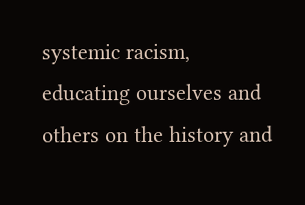systemic racism, educating ourselves and others on the history and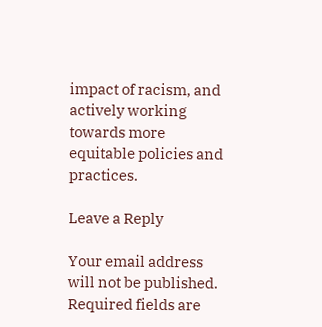impact of racism, and actively working towards more equitable policies and practices.

Leave a Reply

Your email address will not be published. Required fields are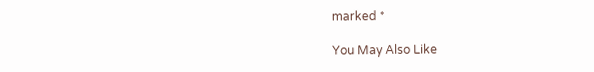marked *

You May Also Like